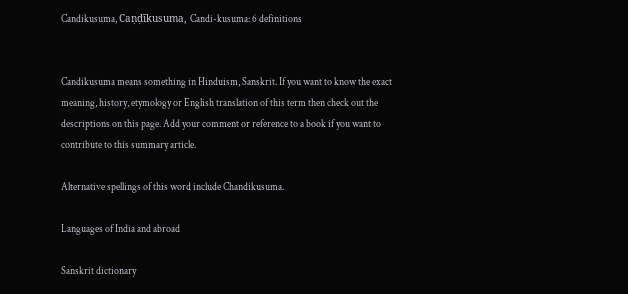Candikusuma, Caṇḍīkusuma, Candi-kusuma: 6 definitions


Candikusuma means something in Hinduism, Sanskrit. If you want to know the exact meaning, history, etymology or English translation of this term then check out the descriptions on this page. Add your comment or reference to a book if you want to contribute to this summary article.

Alternative spellings of this word include Chandikusuma.

Languages of India and abroad

Sanskrit dictionary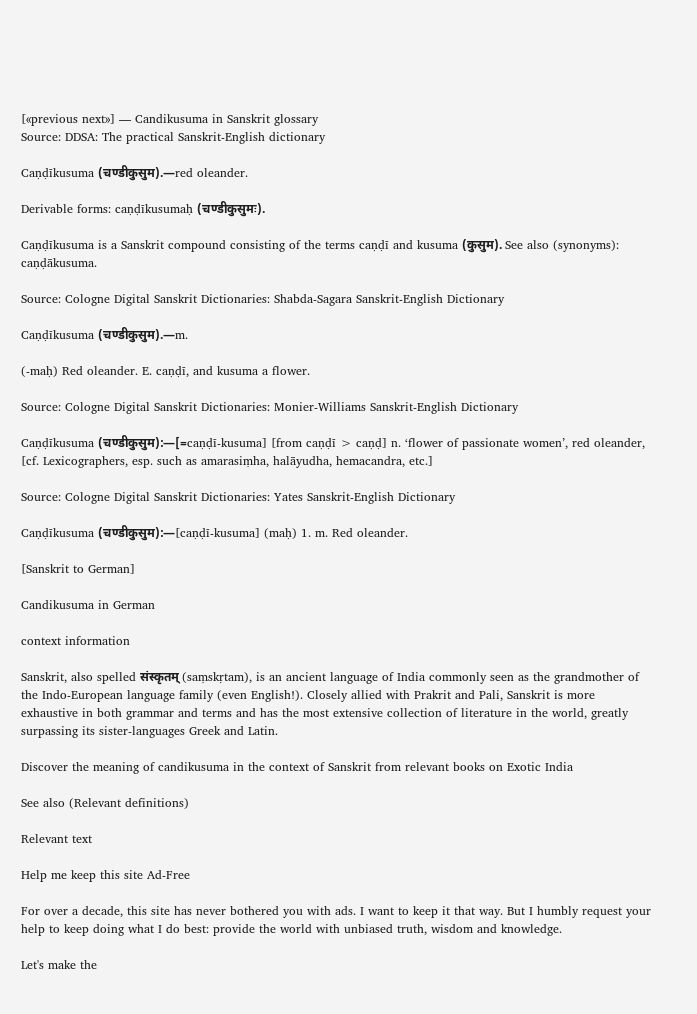[«previous next»] — Candikusuma in Sanskrit glossary
Source: DDSA: The practical Sanskrit-English dictionary

Caṇḍīkusuma (चण्डीकुसुम).—red oleander.

Derivable forms: caṇḍīkusumaḥ (चण्डीकुसुमः).

Caṇḍīkusuma is a Sanskrit compound consisting of the terms caṇḍī and kusuma (कुसुम). See also (synonyms): caṇḍākusuma.

Source: Cologne Digital Sanskrit Dictionaries: Shabda-Sagara Sanskrit-English Dictionary

Caṇḍīkusuma (चण्डीकुसुम).—m.

(-maḥ) Red oleander. E. caṇḍī, and kusuma a flower.

Source: Cologne Digital Sanskrit Dictionaries: Monier-Williams Sanskrit-English Dictionary

Caṇḍīkusuma (चण्डीकुसुम):—[=caṇḍī-kusuma] [from caṇḍī > caṇḍ] n. ‘flower of passionate women’, red oleander, [cf. Lexicographers, esp. such as amarasiṃha, halāyudha, hemacandra, etc.]

Source: Cologne Digital Sanskrit Dictionaries: Yates Sanskrit-English Dictionary

Caṇḍīkusuma (चण्डीकुसुम):—[caṇḍī-kusuma] (maḥ) 1. m. Red oleander.

[Sanskrit to German]

Candikusuma in German

context information

Sanskrit, also spelled संस्कृतम् (saṃskṛtam), is an ancient language of India commonly seen as the grandmother of the Indo-European language family (even English!). Closely allied with Prakrit and Pali, Sanskrit is more exhaustive in both grammar and terms and has the most extensive collection of literature in the world, greatly surpassing its sister-languages Greek and Latin.

Discover the meaning of candikusuma in the context of Sanskrit from relevant books on Exotic India

See also (Relevant definitions)

Relevant text

Help me keep this site Ad-Free

For over a decade, this site has never bothered you with ads. I want to keep it that way. But I humbly request your help to keep doing what I do best: provide the world with unbiased truth, wisdom and knowledge.

Let's make the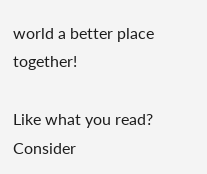world a better place together!

Like what you read? Consider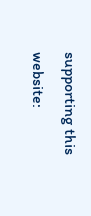supporting this website: